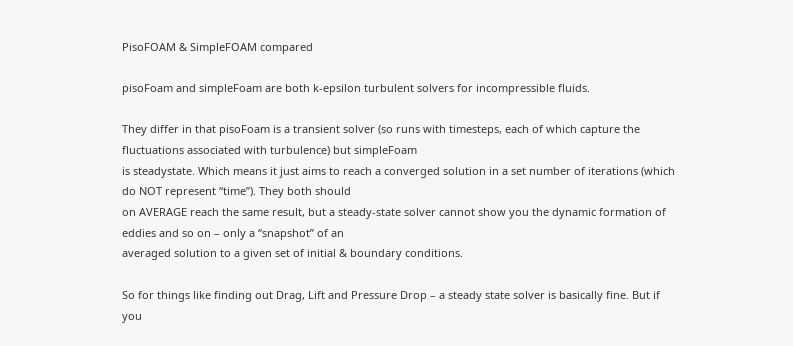PisoFOAM & SimpleFOAM compared

pisoFoam and simpleFoam are both k-epsilon turbulent solvers for incompressible fluids.

They differ in that pisoFoam is a transient solver (so runs with timesteps, each of which capture the fluctuations associated with turbulence) but simpleFoam
is steadystate. Which means it just aims to reach a converged solution in a set number of iterations (which do NOT represent “time”). They both should
on AVERAGE reach the same result, but a steady-state solver cannot show you the dynamic formation of eddies and so on – only a “snapshot” of an
averaged solution to a given set of initial & boundary conditions.

So for things like finding out Drag, Lift and Pressure Drop – a steady state solver is basically fine. But if you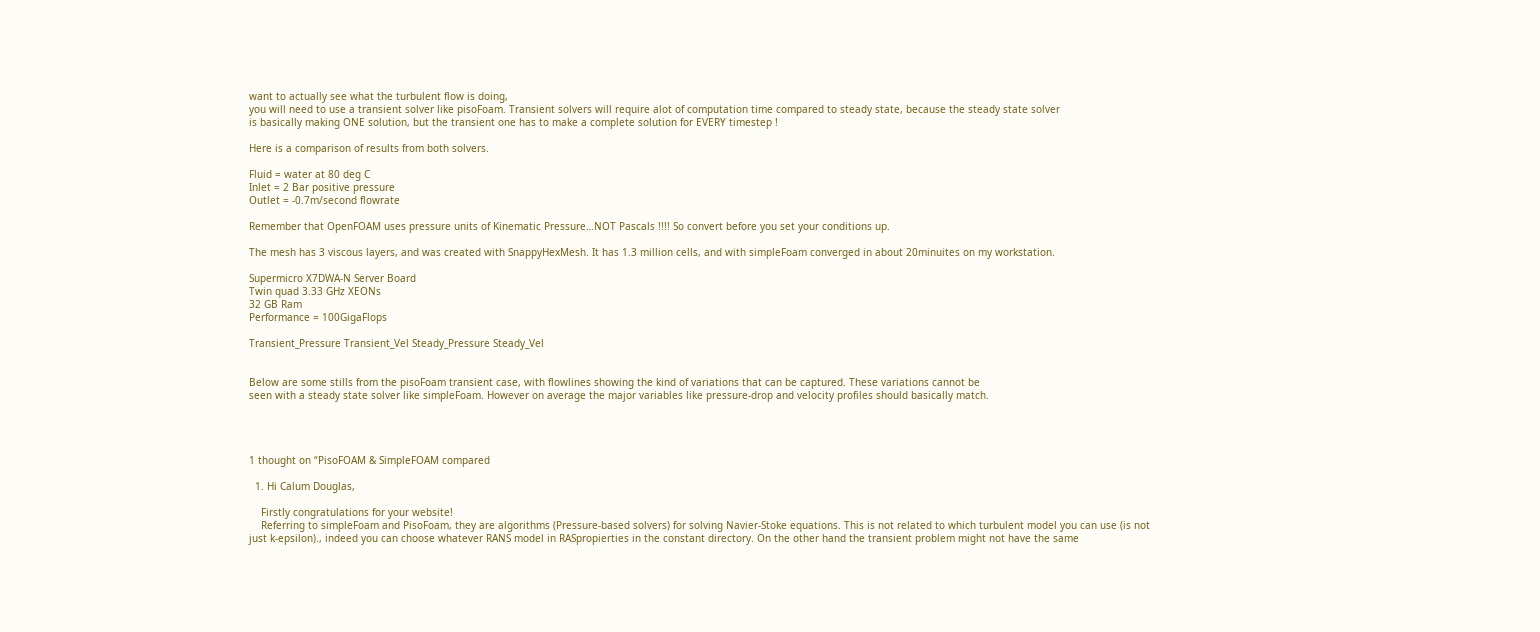want to actually see what the turbulent flow is doing,
you will need to use a transient solver like pisoFoam. Transient solvers will require alot of computation time compared to steady state, because the steady state solver
is basically making ONE solution, but the transient one has to make a complete solution for EVERY timestep !

Here is a comparison of results from both solvers.

Fluid = water at 80 deg C
Inlet = 2 Bar positive pressure
Outlet = -0.7m/second flowrate

Remember that OpenFOAM uses pressure units of Kinematic Pressure…NOT Pascals !!!! So convert before you set your conditions up.

The mesh has 3 viscous layers, and was created with SnappyHexMesh. It has 1.3 million cells, and with simpleFoam converged in about 20minuites on my workstation.

Supermicro X7DWA-N Server Board
Twin quad 3.33 GHz XEONs
32 GB Ram
Performance = 100GigaFlops

Transient_Pressure Transient_Vel Steady_Pressure Steady_Vel


Below are some stills from the pisoFoam transient case, with flowlines showing the kind of variations that can be captured. These variations cannot be
seen with a steady state solver like simpleFoam. However on average the major variables like pressure-drop and velocity profiles should basically match.




1 thought on “PisoFOAM & SimpleFOAM compared

  1. Hi Calum Douglas,

    Firstly congratulations for your website!
    Referring to simpleFoam and PisoFoam, they are algorithms (Pressure-based solvers) for solving Navier-Stoke equations. This is not related to which turbulent model you can use (is not just k-epsilon)., indeed you can choose whatever RANS model in RASpropierties in the constant directory. On the other hand the transient problem might not have the same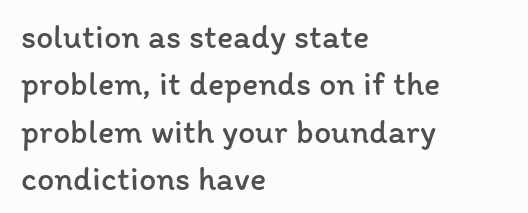solution as steady state problem, it depends on if the problem with your boundary condictions have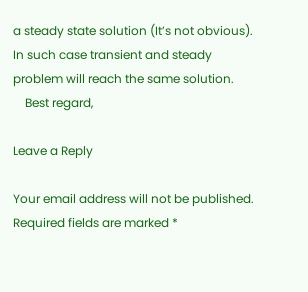a steady state solution (It’s not obvious). In such case transient and steady problem will reach the same solution.
    Best regard,

Leave a Reply

Your email address will not be published. Required fields are marked *